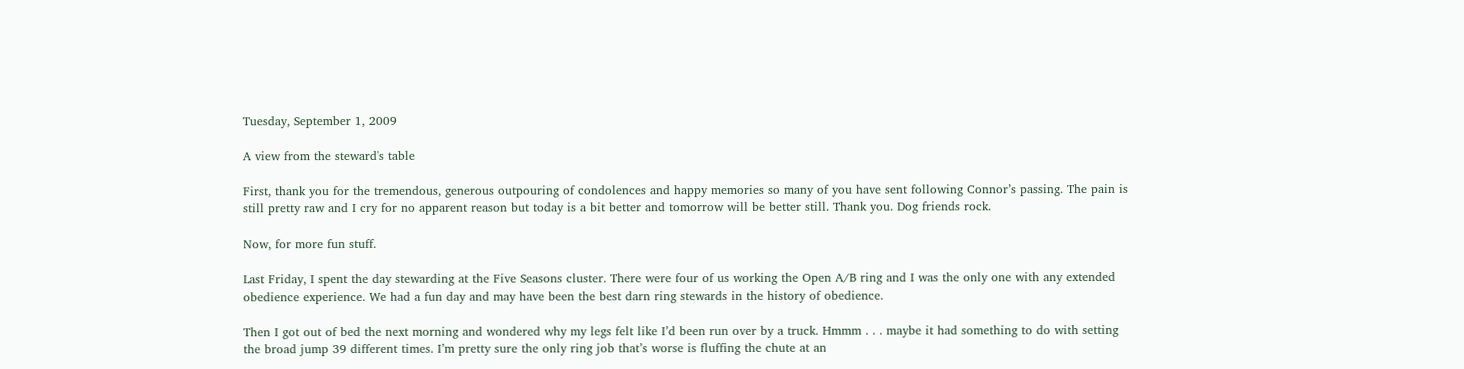Tuesday, September 1, 2009

A view from the steward's table

First, thank you for the tremendous, generous outpouring of condolences and happy memories so many of you have sent following Connor’s passing. The pain is still pretty raw and I cry for no apparent reason but today is a bit better and tomorrow will be better still. Thank you. Dog friends rock.

Now, for more fun stuff.

Last Friday, I spent the day stewarding at the Five Seasons cluster. There were four of us working the Open A/B ring and I was the only one with any extended obedience experience. We had a fun day and may have been the best darn ring stewards in the history of obedience.

Then I got out of bed the next morning and wondered why my legs felt like I’d been run over by a truck. Hmmm . . . maybe it had something to do with setting the broad jump 39 different times. I’m pretty sure the only ring job that’s worse is fluffing the chute at an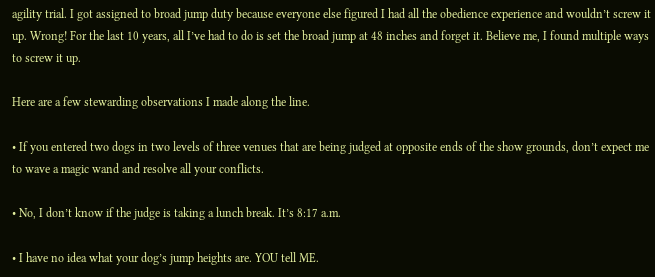agility trial. I got assigned to broad jump duty because everyone else figured I had all the obedience experience and wouldn’t screw it up. Wrong! For the last 10 years, all I’ve had to do is set the broad jump at 48 inches and forget it. Believe me, I found multiple ways to screw it up.

Here are a few stewarding observations I made along the line.

• If you entered two dogs in two levels of three venues that are being judged at opposite ends of the show grounds, don’t expect me to wave a magic wand and resolve all your conflicts.

• No, I don’t know if the judge is taking a lunch break. It’s 8:17 a.m.

• I have no idea what your dog’s jump heights are. YOU tell ME.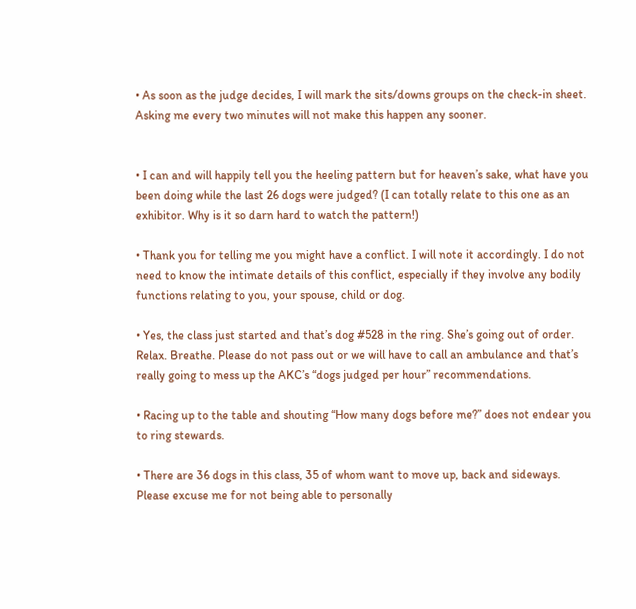• As soon as the judge decides, I will mark the sits/downs groups on the check-in sheet. Asking me every two minutes will not make this happen any sooner.


• I can and will happily tell you the heeling pattern but for heaven’s sake, what have you been doing while the last 26 dogs were judged? (I can totally relate to this one as an exhibitor. Why is it so darn hard to watch the pattern!)

• Thank you for telling me you might have a conflict. I will note it accordingly. I do not need to know the intimate details of this conflict, especially if they involve any bodily functions relating to you, your spouse, child or dog.

• Yes, the class just started and that’s dog #528 in the ring. She’s going out of order. Relax. Breathe. Please do not pass out or we will have to call an ambulance and that’s really going to mess up the AKC’s “dogs judged per hour” recommendations.

• Racing up to the table and shouting “How many dogs before me?” does not endear you to ring stewards.

• There are 36 dogs in this class, 35 of whom want to move up, back and sideways. Please excuse me for not being able to personally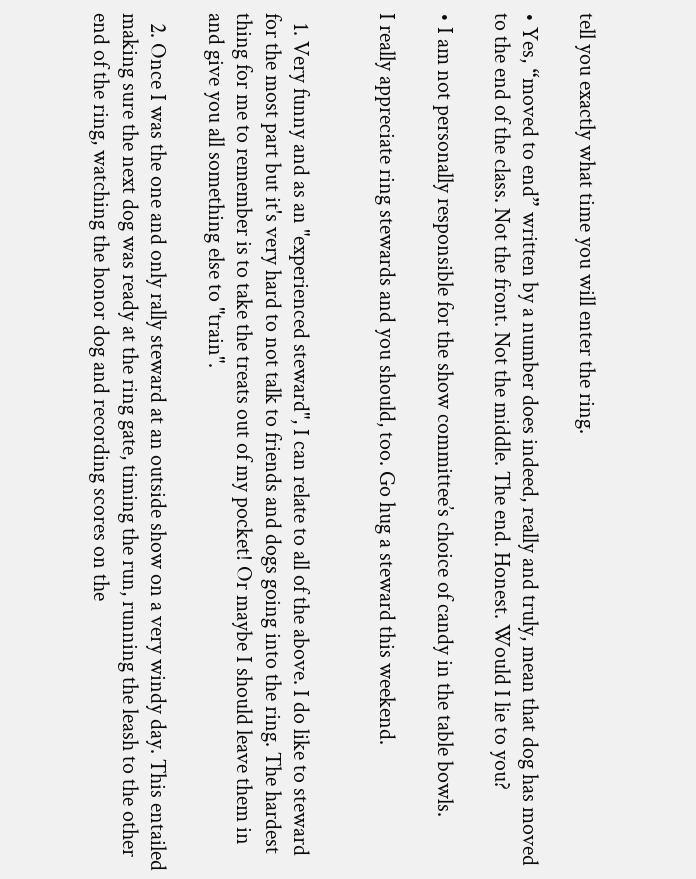tell you exactly what time you will enter the ring.

• Yes, “moved to end” written by a number does indeed, really and truly, mean that dog has moved to the end of the class. Not the front. Not the middle. The end. Honest. Would I lie to you?

• I am not personally responsible for the show committee’s choice of candy in the table bowls.

I really appreciate ring stewards and you should, too. Go hug a steward this weekend.


  1. Very funny and as an "experienced steward", I can relate to all of the above. I do like to steward for the most part but it's very hard to not talk to friends and dogs going into the ring. The hardest thing for me to remember is to take the treats out of my pocket! Or maybe I should leave them in and give you all something else to "train".

  2. Once I was the one and only rally steward at an outside show on a very windy day. This entailed making sure the next dog was ready at the ring gate, timing the run, running the leash to the other end of the ring, watching the honor dog and recording scores on the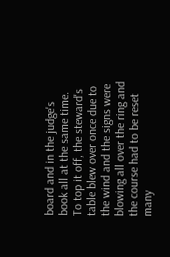board and in the judge's book all at the same time. To top it off, the steward's table blew over once due to the wind and the signs were blowing all over the ring and the course had to be reset many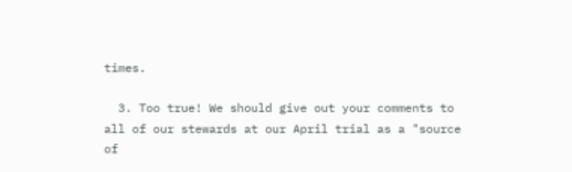times.

  3. Too true! We should give out your comments to all of our stewards at our April trial as a "source of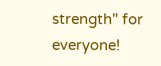strength" for everyone!